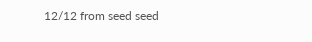12/12 from seed seed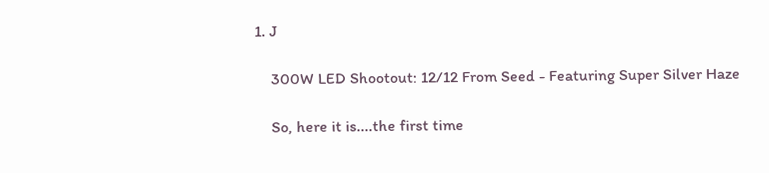1. J

    300W LED Shootout: 12/12 From Seed - Featuring Super Silver Haze

    So, here it is....the first time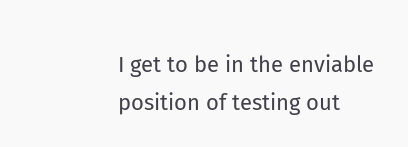I get to be in the enviable position of testing out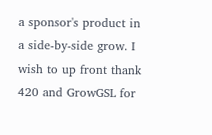a sponsor's product in a side-by-side grow. I wish to up front thank 420 and GrowGSL for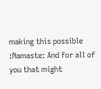making this possible :Namaste: And for all of you that might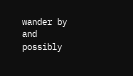wander by and possibly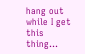hang out while I get this thing...